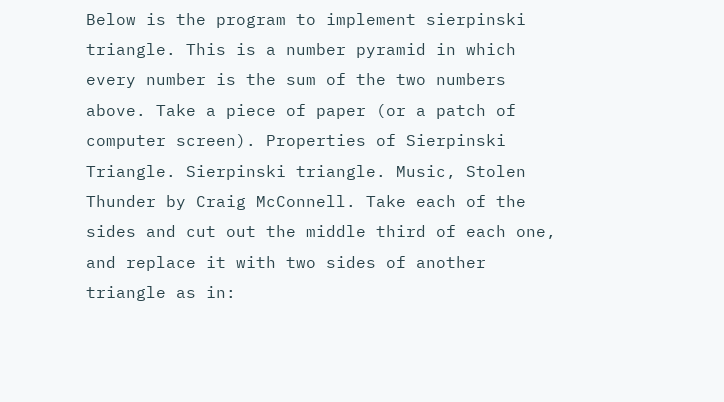Below is the program to implement sierpinski triangle. This is a number pyramid in which every number is the sum of the two numbers above. Take a piece of paper (or a patch of computer screen). Properties of Sierpinski Triangle. Sierpinski triangle. Music, Stolen Thunder by Craig McConnell. Take each of the sides and cut out the middle third of each one, and replace it with two sides of another triangle as in: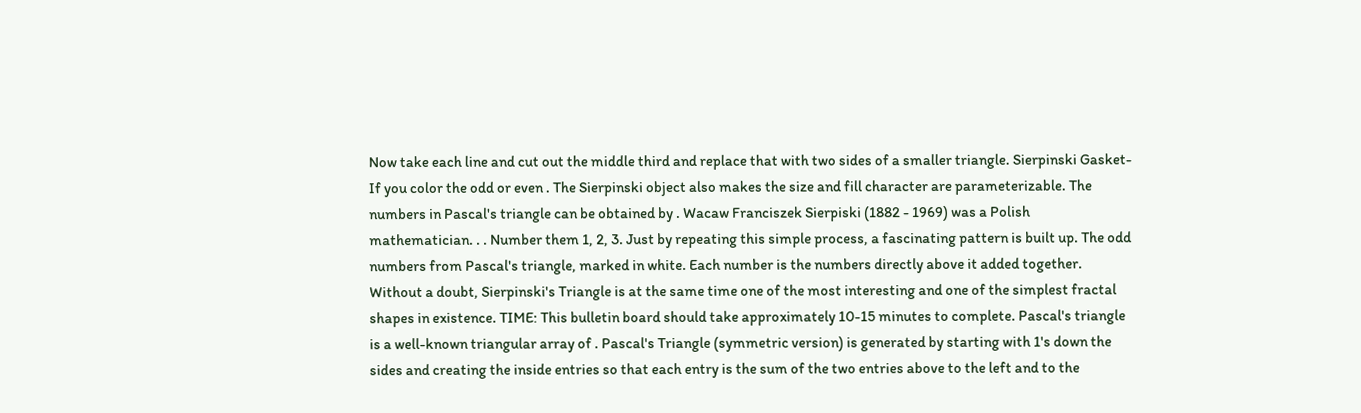Now take each line and cut out the middle third and replace that with two sides of a smaller triangle. Sierpinski Gasket- If you color the odd or even . The Sierpinski object also makes the size and fill character are parameterizable. The numbers in Pascal's triangle can be obtained by . Wacaw Franciszek Sierpiski (1882 - 1969) was a Polish mathematician. . . Number them 1, 2, 3. Just by repeating this simple process, a fascinating pattern is built up. The odd numbers from Pascal's triangle, marked in white. Each number is the numbers directly above it added together. Without a doubt, Sierpinski's Triangle is at the same time one of the most interesting and one of the simplest fractal shapes in existence. TIME: This bulletin board should take approximately 10-15 minutes to complete. Pascal's triangle is a well-known triangular array of . Pascal's Triangle (symmetric version) is generated by starting with 1's down the sides and creating the inside entries so that each entry is the sum of the two entries above to the left and to the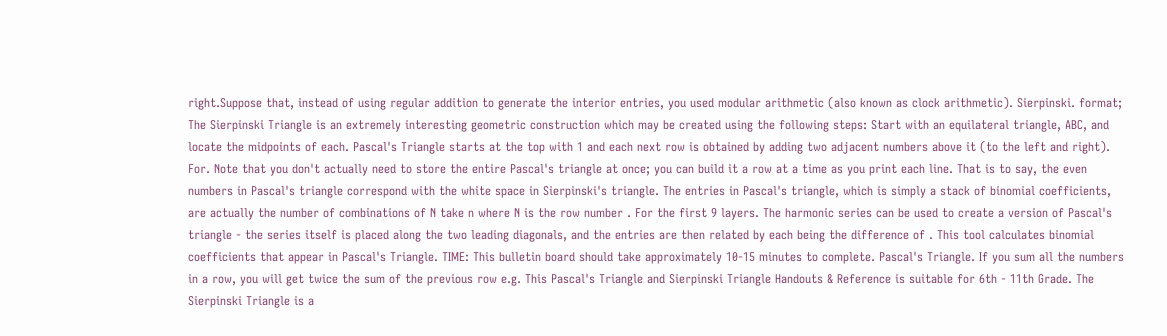right.Suppose that, instead of using regular addition to generate the interior entries, you used modular arithmetic (also known as clock arithmetic). Sierpinski. format; The Sierpinski Triangle is an extremely interesting geometric construction which may be created using the following steps: Start with an equilateral triangle, ABC, and locate the midpoints of each. Pascal's Triangle starts at the top with 1 and each next row is obtained by adding two adjacent numbers above it (to the left and right). For. Note that you don't actually need to store the entire Pascal's triangle at once; you can build it a row at a time as you print each line. That is to say, the even numbers in Pascal's triangle correspond with the white space in Sierpinski's triangle. The entries in Pascal's triangle, which is simply a stack of binomial coefficients, are actually the number of combinations of N take n where N is the row number . For the first 9 layers. The harmonic series can be used to create a version of Pascal's triangle - the series itself is placed along the two leading diagonals, and the entries are then related by each being the difference of . This tool calculates binomial coefficients that appear in Pascal's Triangle. TIME: This bulletin board should take approximately 10-15 minutes to complete. Pascal's Triangle. If you sum all the numbers in a row, you will get twice the sum of the previous row e.g. This Pascal's Triangle and Sierpinski Triangle Handouts & Reference is suitable for 6th - 11th Grade. The Sierpinski Triangle is a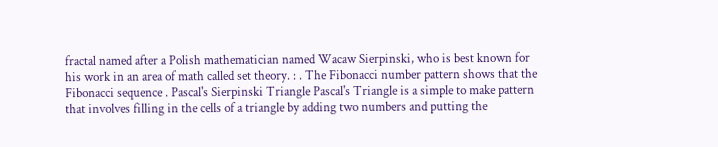fractal named after a Polish mathematician named Wacaw Sierpinski, who is best known for his work in an area of math called set theory. : . The Fibonacci number pattern shows that the Fibonacci sequence . Pascal's Sierpinski Triangle Pascal's Triangle is a simple to make pattern that involves filling in the cells of a triangle by adding two numbers and putting the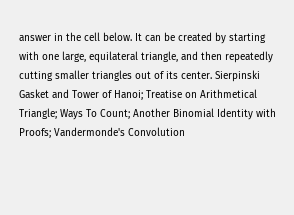answer in the cell below. It can be created by starting with one large, equilateral triangle, and then repeatedly cutting smaller triangles out of its center. Sierpinski Gasket and Tower of Hanoi; Treatise on Arithmetical Triangle; Ways To Count; Another Binomial Identity with Proofs; Vandermonde's Convolution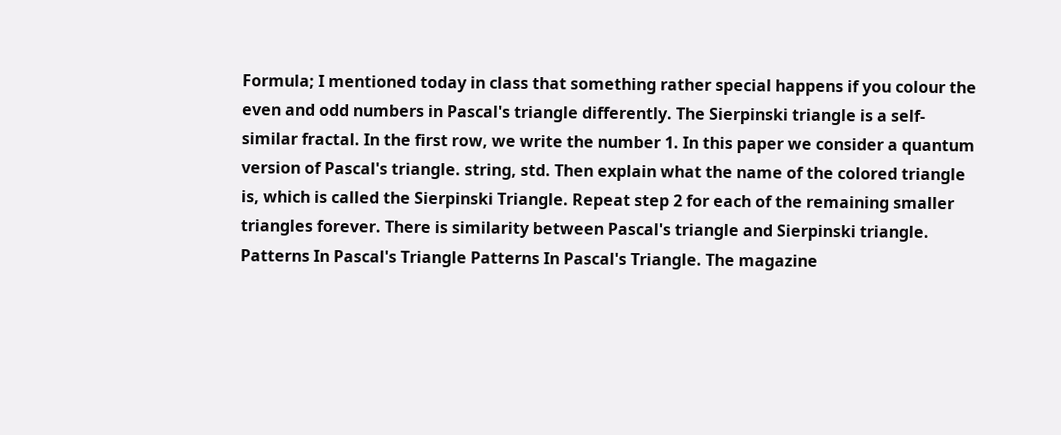Formula; I mentioned today in class that something rather special happens if you colour the even and odd numbers in Pascal's triangle differently. The Sierpinski triangle is a self-similar fractal. In the first row, we write the number 1. In this paper we consider a quantum version of Pascal's triangle. string, std. Then explain what the name of the colored triangle is, which is called the Sierpinski Triangle. Repeat step 2 for each of the remaining smaller triangles forever. There is similarity between Pascal's triangle and Sierpinski triangle. Patterns In Pascal's Triangle Patterns In Pascal's Triangle. The magazine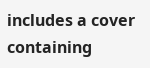includes a cover containing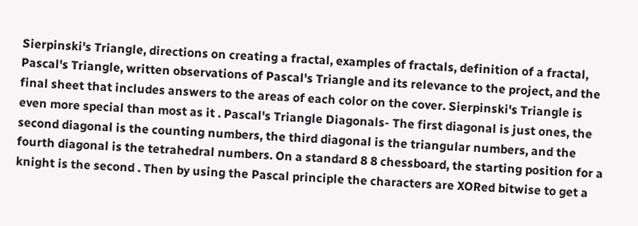Sierpinski's Triangle, directions on creating a fractal, examples of fractals, definition of a fractal, Pascal's Triangle, written observations of Pascal's Triangle and its relevance to the project, and the final sheet that includes answers to the areas of each color on the cover. Sierpinski's Triangle is even more special than most as it . Pascal's Triangle Diagonals- The first diagonal is just ones, the second diagonal is the counting numbers, the third diagonal is the triangular numbers, and the fourth diagonal is the tetrahedral numbers. On a standard 8 8 chessboard, the starting position for a knight is the second . Then by using the Pascal principle the characters are XORed bitwise to get a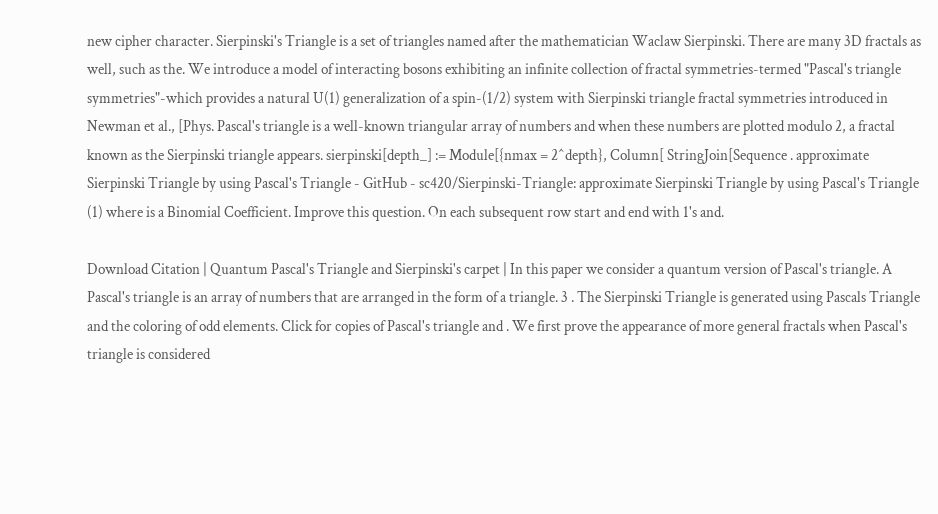new cipher character. Sierpinski's Triangle is a set of triangles named after the mathematician Waclaw Sierpinski. There are many 3D fractals as well, such as the. We introduce a model of interacting bosons exhibiting an infinite collection of fractal symmetries-termed "Pascal's triangle symmetries"-which provides a natural U(1) generalization of a spin-(1/2) system with Sierpinski triangle fractal symmetries introduced in Newman et al., [Phys. Pascal's triangle is a well-known triangular array of numbers and when these numbers are plotted modulo 2, a fractal known as the Sierpinski triangle appears. sierpinski[depth_] := Module[{nmax = 2^depth}, Column[ StringJoin[Sequence . approximate Sierpinski Triangle by using Pascal's Triangle - GitHub - sc420/Sierpinski-Triangle: approximate Sierpinski Triangle by using Pascal's Triangle (1) where is a Binomial Coefficient. Improve this question. On each subsequent row start and end with 1's and.

Download Citation | Quantum Pascal's Triangle and Sierpinski's carpet | In this paper we consider a quantum version of Pascal's triangle. A Pascal's triangle is an array of numbers that are arranged in the form of a triangle. 3 . The Sierpinski Triangle is generated using Pascals Triangle and the coloring of odd elements. Click for copies of Pascal's triangle and . We first prove the appearance of more general fractals when Pascal's triangle is considered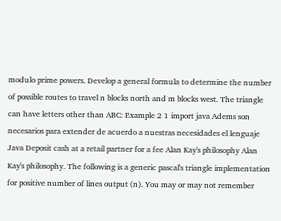modulo prime powers. Develop a general formula to determine the number of possible routes to travel n blocks north and m blocks west. The triangle can have letters other than ABC: Example 2 1 import java Adems son necesarios para extender de acuerdo a nuestras necesidades el lenguaje Java Deposit cash at a retail partner for a fee Alan Kay's philosophy Alan Kay's philosophy. The following is a generic pascal's triangle implementation for positive number of lines output (n). You may or may not remember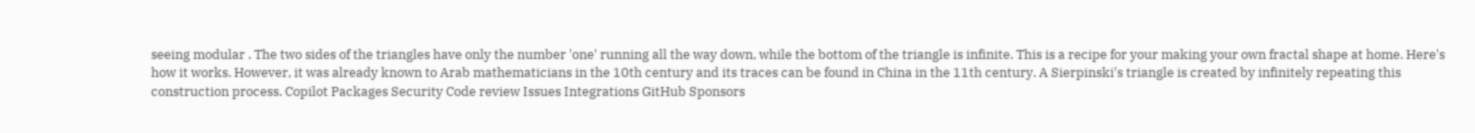seeing modular . The two sides of the triangles have only the number 'one' running all the way down, while the bottom of the triangle is infinite. This is a recipe for your making your own fractal shape at home. Here's how it works. However, it was already known to Arab mathematicians in the 10th century and its traces can be found in China in the 11th century. A Sierpinski's triangle is created by infinitely repeating this construction process. Copilot Packages Security Code review Issues Integrations GitHub Sponsors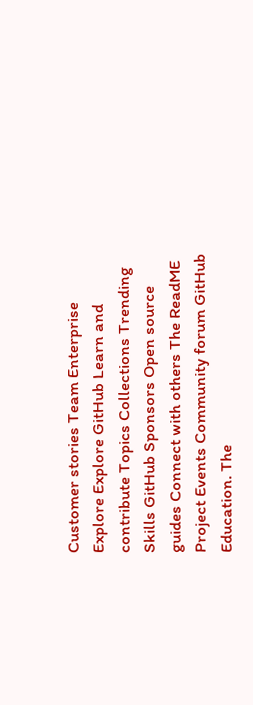Customer stories Team Enterprise Explore Explore GitHub Learn and contribute Topics Collections Trending Skills GitHub Sponsors Open source guides Connect with others The ReadME Project Events Community forum GitHub Education. The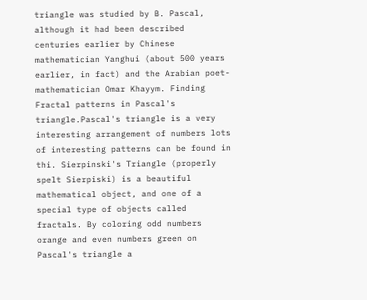triangle was studied by B. Pascal, although it had been described centuries earlier by Chinese mathematician Yanghui (about 500 years earlier, in fact) and the Arabian poet-mathematician Omar Khayym. Finding Fractal patterns in Pascal's triangle.Pascal's triangle is a very interesting arrangement of numbers lots of interesting patterns can be found in thi. Sierpinski's Triangle (properly spelt Sierpiski) is a beautiful mathematical object, and one of a special type of objects called fractals. By coloring odd numbers orange and even numbers green on Pascal's triangle a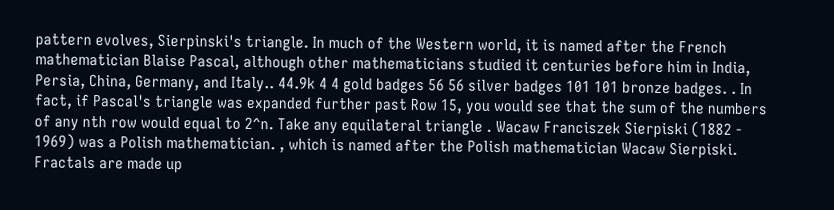pattern evolves, Sierpinski's triangle. In much of the Western world, it is named after the French mathematician Blaise Pascal, although other mathematicians studied it centuries before him in India, Persia, China, Germany, and Italy.. 44.9k 4 4 gold badges 56 56 silver badges 101 101 bronze badges. . In fact, if Pascal's triangle was expanded further past Row 15, you would see that the sum of the numbers of any nth row would equal to 2^n. Take any equilateral triangle . Wacaw Franciszek Sierpiski (1882 - 1969) was a Polish mathematician. , which is named after the Polish mathematician Wacaw Sierpiski. Fractals are made up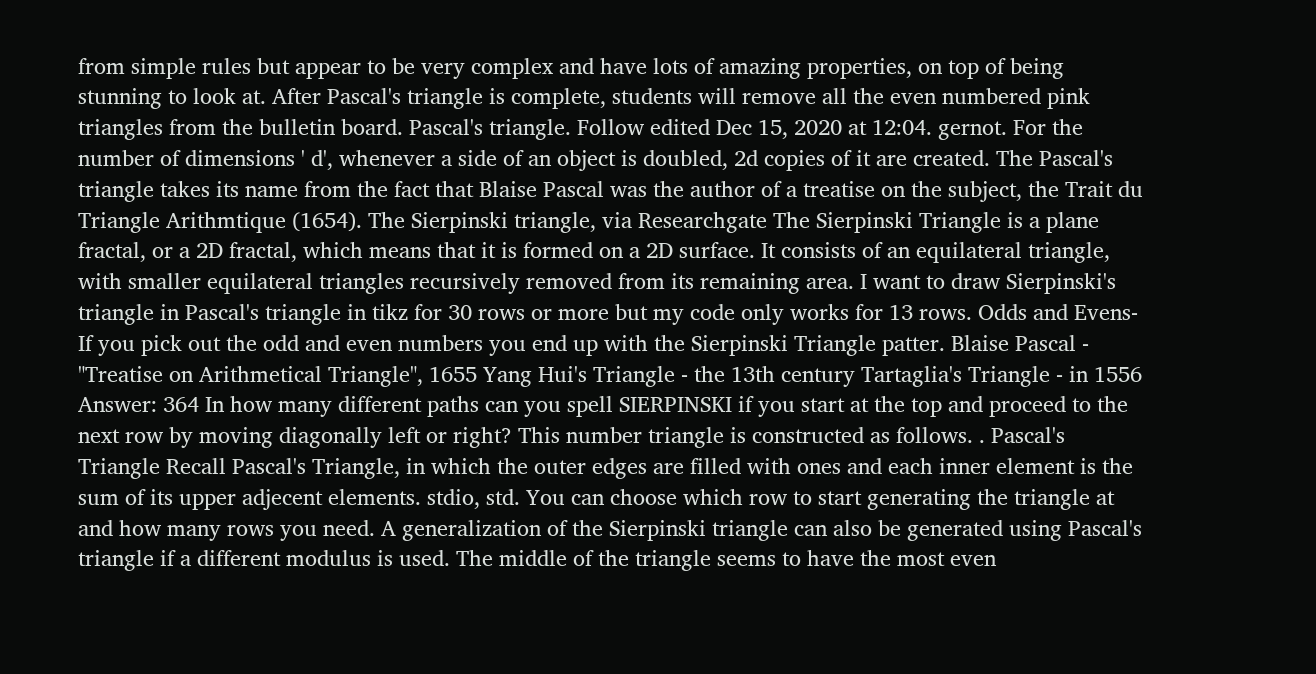from simple rules but appear to be very complex and have lots of amazing properties, on top of being stunning to look at. After Pascal's triangle is complete, students will remove all the even numbered pink triangles from the bulletin board. Pascal's triangle. Follow edited Dec 15, 2020 at 12:04. gernot. For the number of dimensions ' d', whenever a side of an object is doubled, 2d copies of it are created. The Pascal's triangle takes its name from the fact that Blaise Pascal was the author of a treatise on the subject, the Trait du Triangle Arithmtique (1654). The Sierpinski triangle, via Researchgate The Sierpinski Triangle is a plane fractal, or a 2D fractal, which means that it is formed on a 2D surface. It consists of an equilateral triangle, with smaller equilateral triangles recursively removed from its remaining area. I want to draw Sierpinski's triangle in Pascal's triangle in tikz for 30 rows or more but my code only works for 13 rows. Odds and Evens- If you pick out the odd and even numbers you end up with the Sierpinski Triangle patter. Blaise Pascal - "Treatise on Arithmetical Triangle", 1655 Yang Hui's Triangle - the 13th century Tartaglia's Triangle - in 1556 Answer: 364 In how many different paths can you spell SIERPINSKI if you start at the top and proceed to the next row by moving diagonally left or right? This number triangle is constructed as follows. . Pascal's Triangle Recall Pascal's Triangle, in which the outer edges are filled with ones and each inner element is the sum of its upper adjecent elements. stdio, std. You can choose which row to start generating the triangle at and how many rows you need. A generalization of the Sierpinski triangle can also be generated using Pascal's triangle if a different modulus is used. The middle of the triangle seems to have the most even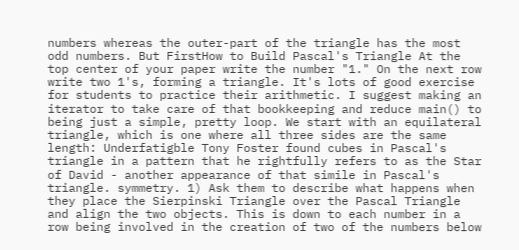numbers whereas the outer-part of the triangle has the most odd numbers. But FirstHow to Build Pascal's Triangle At the top center of your paper write the number "1." On the next row write two 1's, forming a triangle. It's lots of good exercise for students to practice their arithmetic. I suggest making an iterator to take care of that bookkeeping and reduce main() to being just a simple, pretty loop. We start with an equilateral triangle, which is one where all three sides are the same length: Underfatigble Tony Foster found cubes in Pascal's triangle in a pattern that he rightfully refers to as the Star of David - another appearance of that simile in Pascal's triangle. symmetry. 1) Ask them to describe what happens when they place the Sierpinski Triangle over the Pascal Triangle and align the two objects. This is down to each number in a row being involved in the creation of two of the numbers below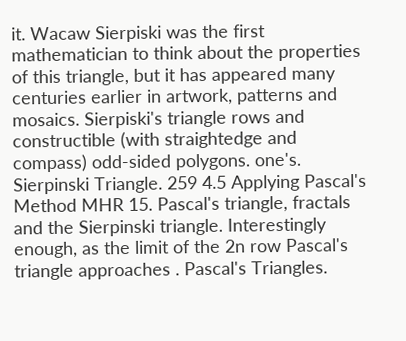it. Wacaw Sierpiski was the first mathematician to think about the properties of this triangle, but it has appeared many centuries earlier in artwork, patterns and mosaics. Sierpiski's triangle rows and constructible (with straightedge and compass) odd-sided polygons. one's. Sierpinski Triangle. 259 4.5 Applying Pascal's Method MHR 15. Pascal's triangle, fractals and the Sierpinski triangle. Interestingly enough, as the limit of the 2n row Pascal's triangle approaches . Pascal's Triangles.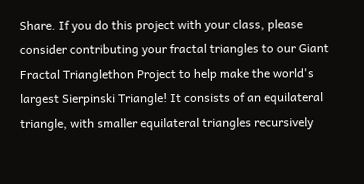Share. If you do this project with your class, please consider contributing your fractal triangles to our Giant Fractal Trianglethon Project to help make the world's largest Sierpinski Triangle! It consists of an equilateral triangle, with smaller equilateral triangles recursively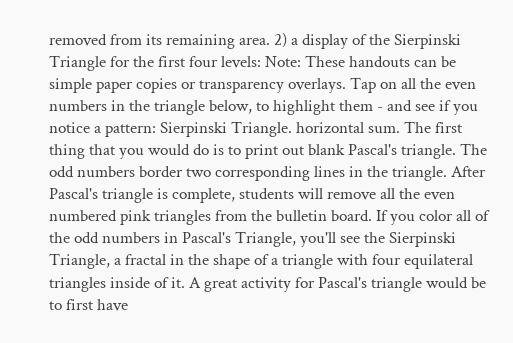removed from its remaining area. 2) a display of the Sierpinski Triangle for the first four levels: Note: These handouts can be simple paper copies or transparency overlays. Tap on all the even numbers in the triangle below, to highlight them - and see if you notice a pattern: Sierpinski Triangle. horizontal sum. The first thing that you would do is to print out blank Pascal's triangle. The odd numbers border two corresponding lines in the triangle. After Pascal's triangle is complete, students will remove all the even numbered pink triangles from the bulletin board. If you color all of the odd numbers in Pascal's Triangle, you'll see the Sierpinski Triangle, a fractal in the shape of a triangle with four equilateral triangles inside of it. A great activity for Pascal's triangle would be to first have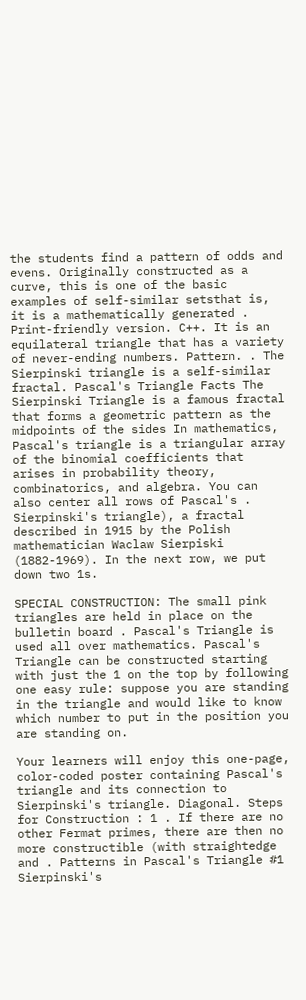the students find a pattern of odds and evens. Originally constructed as a curve, this is one of the basic examples of self-similar setsthat is, it is a mathematically generated . Print-friendly version. C++. It is an equilateral triangle that has a variety of never-ending numbers. Pattern. . The Sierpinski triangle is a self-similar fractal. Pascal's Triangle Facts The Sierpinski Triangle is a famous fractal that forms a geometric pattern as the midpoints of the sides In mathematics, Pascal's triangle is a triangular array of the binomial coefficients that arises in probability theory, combinatorics, and algebra. You can also center all rows of Pascal's . Sierpinski's triangle), a fractal described in 1915 by the Polish mathematician Waclaw Sierpiski (1882-1969). In the next row, we put down two 1s.

SPECIAL CONSTRUCTION: The small pink triangles are held in place on the bulletin board . Pascal's Triangle is used all over mathematics. Pascal's Triangle can be constructed starting with just the 1 on the top by following one easy rule: suppose you are standing in the triangle and would like to know which number to put in the position you are standing on.

Your learners will enjoy this one-page, color-coded poster containing Pascal's triangle and its connection to Sierpinski's triangle. Diagonal. Steps for Construction : 1 . If there are no other Fermat primes, there are then no more constructible (with straightedge and . Patterns in Pascal's Triangle #1 Sierpinski's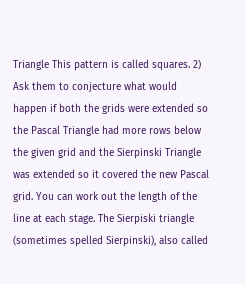Triangle This pattern is called squares. 2) Ask them to conjecture what would happen if both the grids were extended so the Pascal Triangle had more rows below the given grid and the Sierpinski Triangle was extended so it covered the new Pascal grid. You can work out the length of the line at each stage. The Sierpiski triangle (sometimes spelled Sierpinski), also called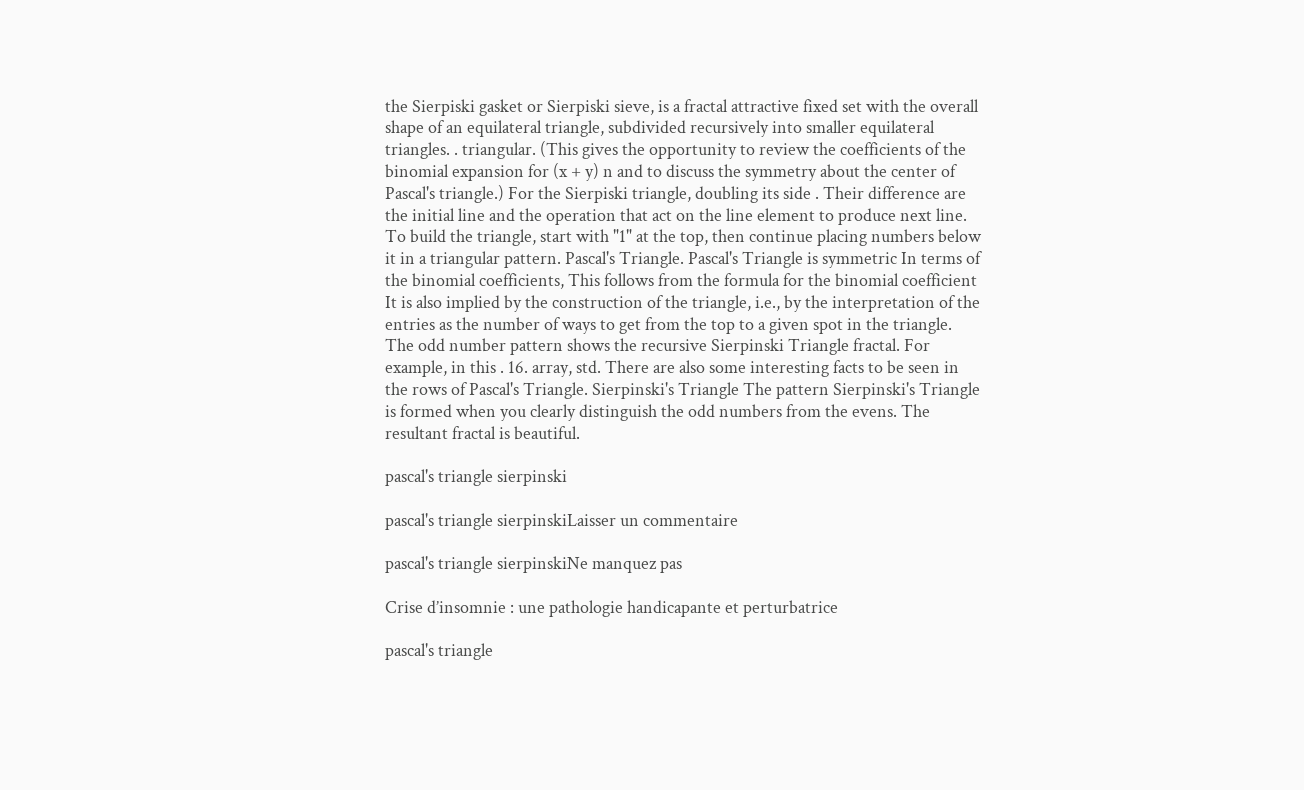the Sierpiski gasket or Sierpiski sieve, is a fractal attractive fixed set with the overall shape of an equilateral triangle, subdivided recursively into smaller equilateral triangles. . triangular. (This gives the opportunity to review the coefficients of the binomial expansion for (x + y) n and to discuss the symmetry about the center of Pascal's triangle.) For the Sierpiski triangle, doubling its side . Their difference are the initial line and the operation that act on the line element to produce next line. To build the triangle, start with "1" at the top, then continue placing numbers below it in a triangular pattern. Pascal's Triangle. Pascal's Triangle is symmetric In terms of the binomial coefficients, This follows from the formula for the binomial coefficient It is also implied by the construction of the triangle, i.e., by the interpretation of the entries as the number of ways to get from the top to a given spot in the triangle. The odd number pattern shows the recursive Sierpinski Triangle fractal. For example, in this . 16. array, std. There are also some interesting facts to be seen in the rows of Pascal's Triangle. Sierpinski's Triangle The pattern Sierpinski's Triangle is formed when you clearly distinguish the odd numbers from the evens. The resultant fractal is beautiful.

pascal's triangle sierpinski

pascal's triangle sierpinskiLaisser un commentaire

pascal's triangle sierpinskiNe manquez pas

Crise d’insomnie : une pathologie handicapante et perturbatrice

pascal's triangle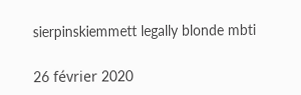sierpinskiemmett legally blonde mbti

26 février 2020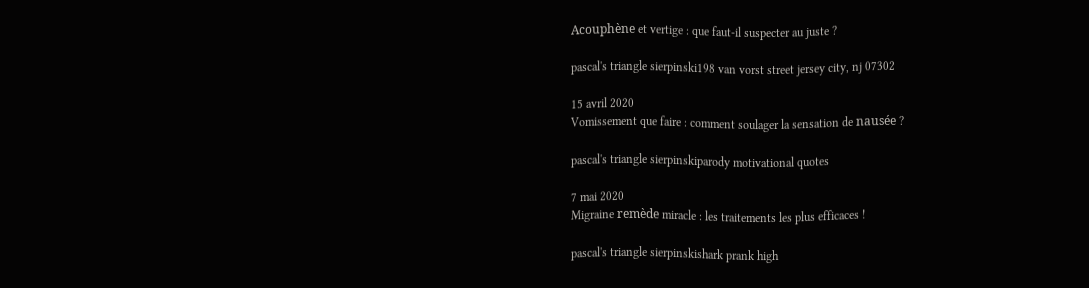Acouphène et vertige : que faut-il suspecter au juste ?

pascal's triangle sierpinski198 van vorst street jersey city, nj 07302

15 avril 2020
Vomissement que faire : comment soulager la sensation de nausée ?

pascal's triangle sierpinskiparody motivational quotes

7 mai 2020
Migraine remède miracle : les traitements les plus efficaces !

pascal's triangle sierpinskishark prank high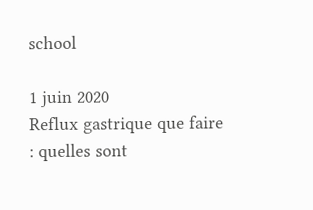school

1 juin 2020
Reflux gastrique que faire : quelles sont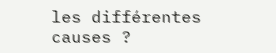les différentes causes ?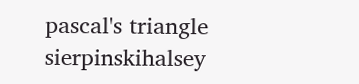pascal's triangle sierpinskihalsey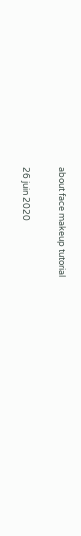about face makeup tutorial

26 juin 2020